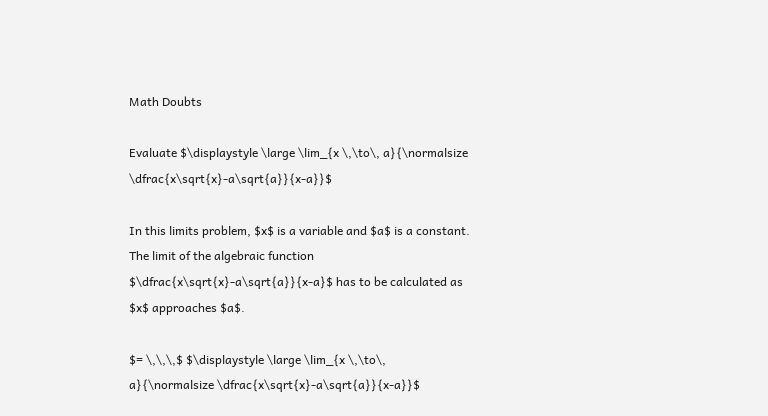Math Doubts

Evaluate $\displaystyle \large \lim_{x \,\to\, a}{\normalsize \dfrac{x\sqrt{x}-a\sqrt{a}}{x-a}}$

In this limits problem, $x$ is a variable and $a$ is a constant. The limit of the algebraic function $\dfrac{x\sqrt{x}-a\sqrt{a}}{x-a}$ has to be calculated as $x$ approaches $a$.

$= \,\,\,$ $\displaystyle \large \lim_{x \,\to\, a}{\normalsize \dfrac{x\sqrt{x}-a\sqrt{a}}{x-a}}$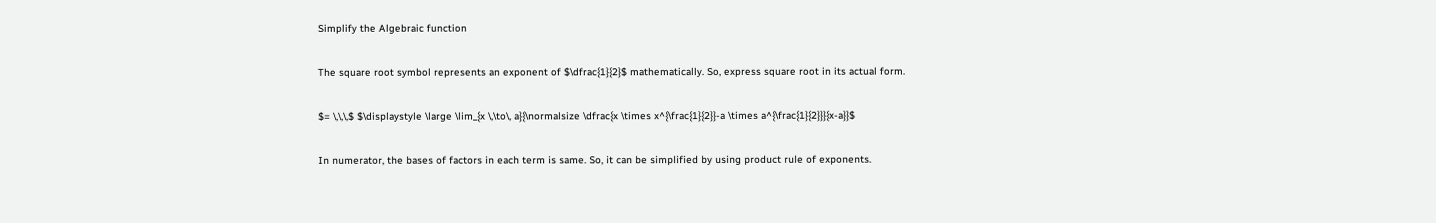Simplify the Algebraic function

The square root symbol represents an exponent of $\dfrac{1}{2}$ mathematically. So, express square root in its actual form.

$= \,\,\,$ $\displaystyle \large \lim_{x \,\to\, a}{\normalsize \dfrac{x \times x^{\frac{1}{2}}-a \times a^{\frac{1}{2}}}{x-a}}$

In numerator, the bases of factors in each term is same. So, it can be simplified by using product rule of exponents.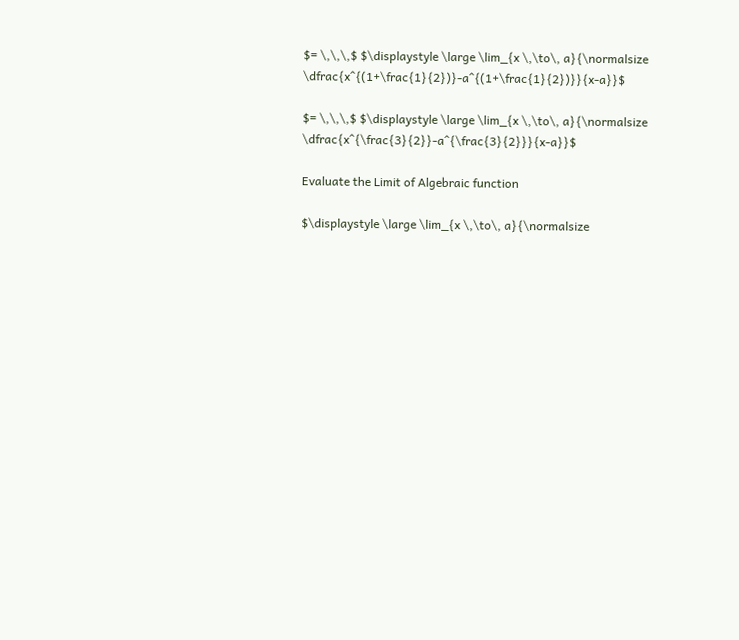$= \,\,\,$ $\displaystyle \large \lim_{x \,\to\, a}{\normalsize \dfrac{x^{(1+\frac{1}{2})}-a^{(1+\frac{1}{2})}}{x-a}}$

$= \,\,\,$ $\displaystyle \large \lim_{x \,\to\, a}{\normalsize \dfrac{x^{\frac{3}{2}}-a^{\frac{3}{2}}}{x-a}}$

Evaluate the Limit of Algebraic function

$\displaystyle \large \lim_{x \,\to\, a}{\normalsize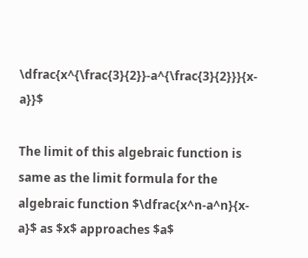\dfrac{x^{\frac{3}{2}}-a^{\frac{3}{2}}}{x-a}}$

The limit of this algebraic function is same as the limit formula for the algebraic function $\dfrac{x^n-a^n}{x-a}$ as $x$ approaches $a$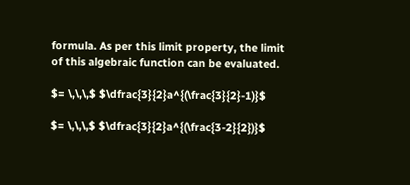formula. As per this limit property, the limit of this algebraic function can be evaluated.

$= \,\,\,$ $\dfrac{3}{2}a^{(\frac{3}{2}-1)}$

$= \,\,\,$ $\dfrac{3}{2}a^{(\frac{3-2}{2})}$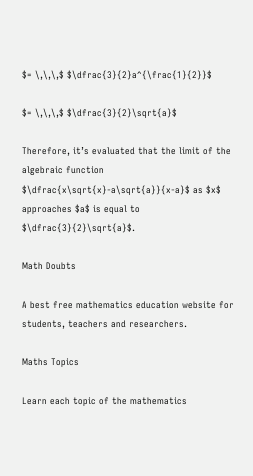$= \,\,\,$ $\dfrac{3}{2}a^{\frac{1}{2}}$

$= \,\,\,$ $\dfrac{3}{2}\sqrt{a}$

Therefore, it’s evaluated that the limit of the algebraic function $\dfrac{x\sqrt{x}-a\sqrt{a}}{x-a}$ as $x$ approaches $a$ is equal to $\dfrac{3}{2}\sqrt{a}$.

Math Doubts

A best free mathematics education website for students, teachers and researchers.

Maths Topics

Learn each topic of the mathematics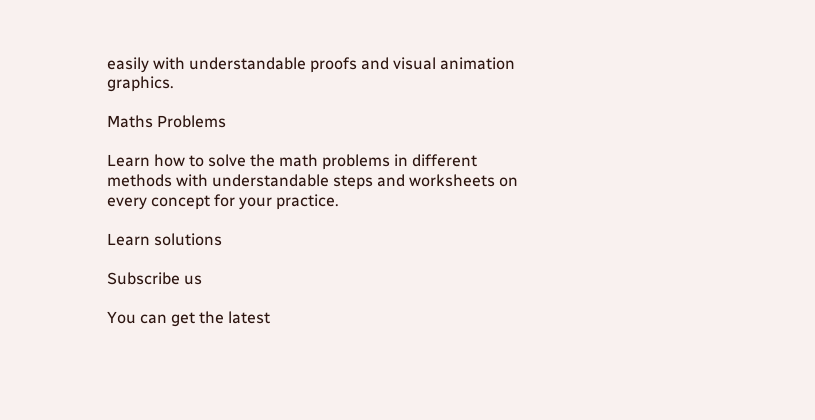easily with understandable proofs and visual animation graphics.

Maths Problems

Learn how to solve the math problems in different methods with understandable steps and worksheets on every concept for your practice.

Learn solutions

Subscribe us

You can get the latest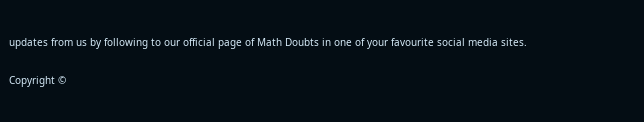updates from us by following to our official page of Math Doubts in one of your favourite social media sites.

Copyright ©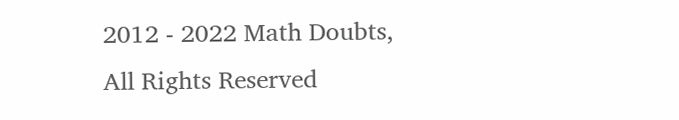2012 - 2022 Math Doubts, All Rights Reserved